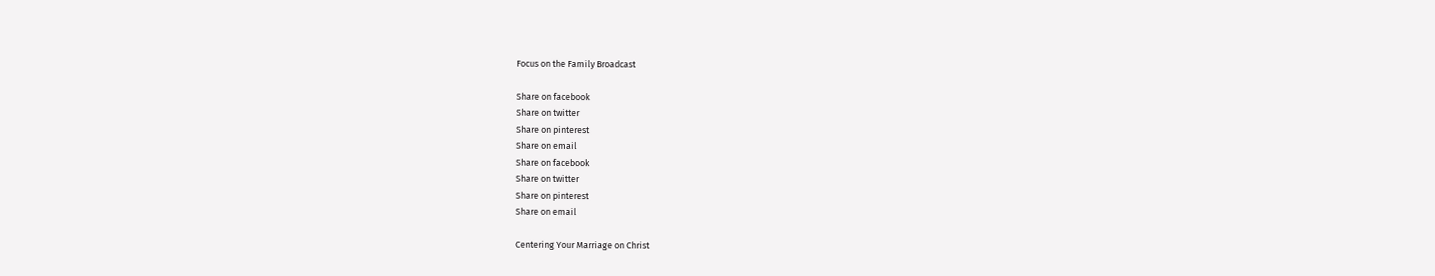Focus on the Family Broadcast

Share on facebook
Share on twitter
Share on pinterest
Share on email
Share on facebook
Share on twitter
Share on pinterest
Share on email

Centering Your Marriage on Christ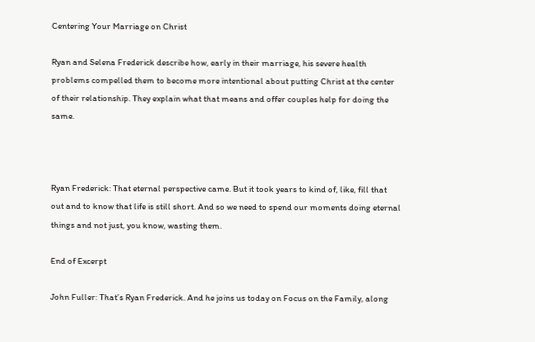Centering Your Marriage on Christ

Ryan and Selena Frederick describe how, early in their marriage, his severe health problems compelled them to become more intentional about putting Christ at the center of their relationship. They explain what that means and offer couples help for doing the same.



Ryan Frederick: That eternal perspective came. But it took years to kind of, like, fill that out and to know that life is still short. And so we need to spend our moments doing eternal things and not just, you know, wasting them.

End of Excerpt

John Fuller: That’s Ryan Frederick. And he joins us today on Focus on the Family, along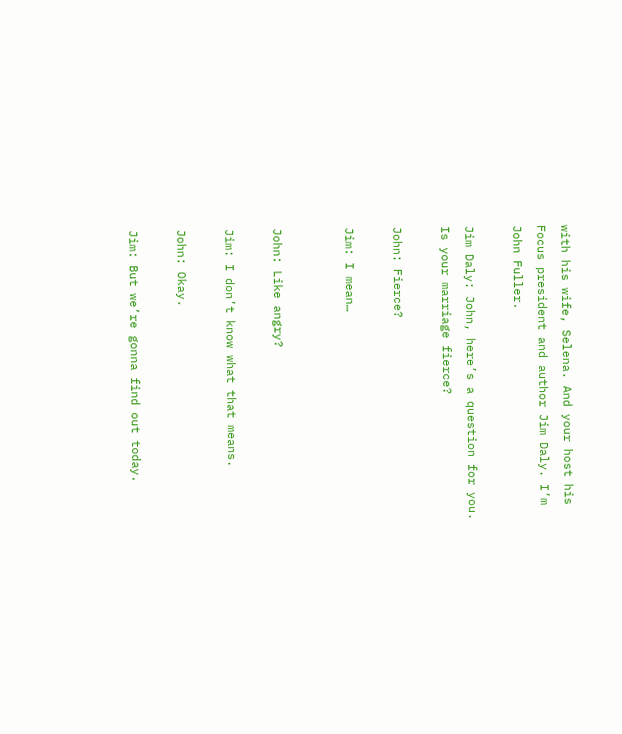with his wife, Selena. And your host his Focus president and author Jim Daly. I’m John Fuller.

Jim Daly: John, here’s a question for you. Is your marriage fierce?

John: Fierce?

Jim: I mean…


John: Like angry?

Jim: I don’t know what that means.

John: Okay.

Jim: But we’re gonna find out today.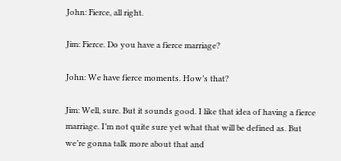John: Fierce, all right.

Jim: Fierce. Do you have a fierce marriage?

John: We have fierce moments. How’s that?

Jim: Well, sure. But it sounds good. I like that idea of having a fierce marriage. I’m not quite sure yet what that will be defined as. But we’re gonna talk more about that and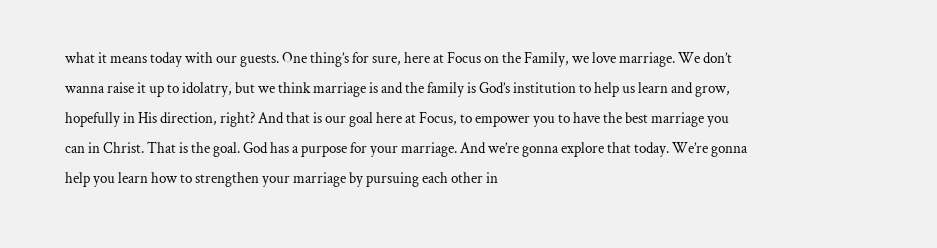what it means today with our guests. One thing’s for sure, here at Focus on the Family, we love marriage. We don’t wanna raise it up to idolatry, but we think marriage is and the family is God’s institution to help us learn and grow, hopefully in His direction, right? And that is our goal here at Focus, to empower you to have the best marriage you can in Christ. That is the goal. God has a purpose for your marriage. And we’re gonna explore that today. We’re gonna help you learn how to strengthen your marriage by pursuing each other in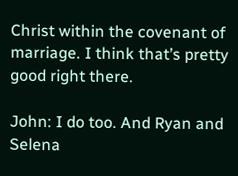Christ within the covenant of marriage. I think that’s pretty good right there.

John: I do too. And Ryan and Selena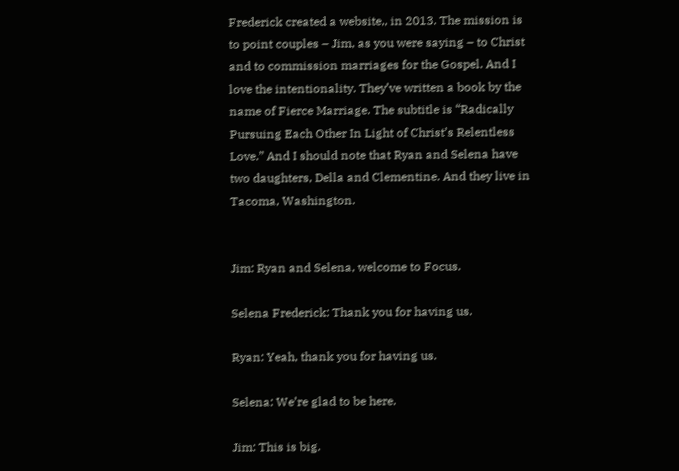Frederick created a website,, in 2013. The mission is to point couples – Jim, as you were saying – to Christ and to commission marriages for the Gospel. And I love the intentionality. They’ve written a book by the name of Fierce Marriage. The subtitle is “Radically Pursuing Each Other In Light of Christ’s Relentless Love.” And I should note that Ryan and Selena have two daughters, Della and Clementine. And they live in Tacoma, Washington.


Jim: Ryan and Selena, welcome to Focus.

Selena Frederick: Thank you for having us.

Ryan: Yeah, thank you for having us.

Selena: We’re glad to be here.

Jim: This is big.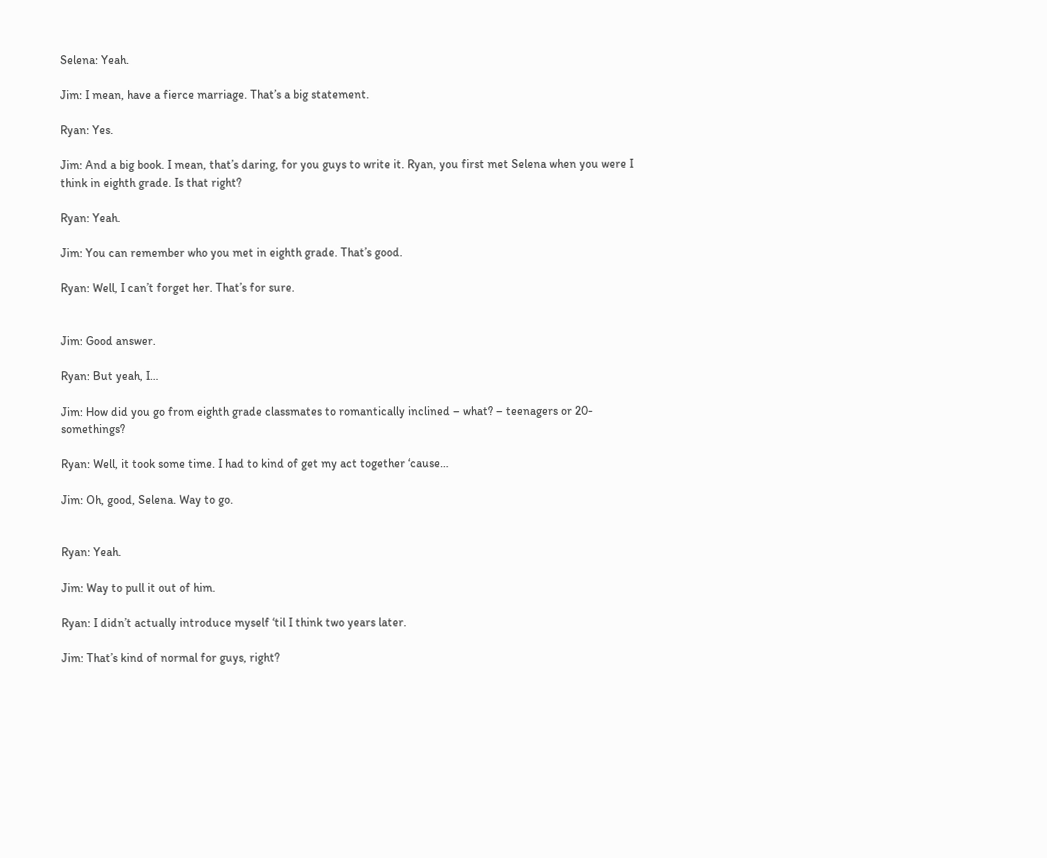Selena: Yeah.

Jim: I mean, have a fierce marriage. That’s a big statement.

Ryan: Yes.

Jim: And a big book. I mean, that’s daring, for you guys to write it. Ryan, you first met Selena when you were I think in eighth grade. Is that right?

Ryan: Yeah.

Jim: You can remember who you met in eighth grade. That’s good.

Ryan: Well, I can’t forget her. That’s for sure.


Jim: Good answer.

Ryan: But yeah, I…

Jim: How did you go from eighth grade classmates to romantically inclined – what? – teenagers or 20-somethings?

Ryan: Well, it took some time. I had to kind of get my act together ‘cause…

Jim: Oh, good, Selena. Way to go.


Ryan: Yeah.

Jim: Way to pull it out of him.

Ryan: I didn’t actually introduce myself ‘til I think two years later.

Jim: That’s kind of normal for guys, right?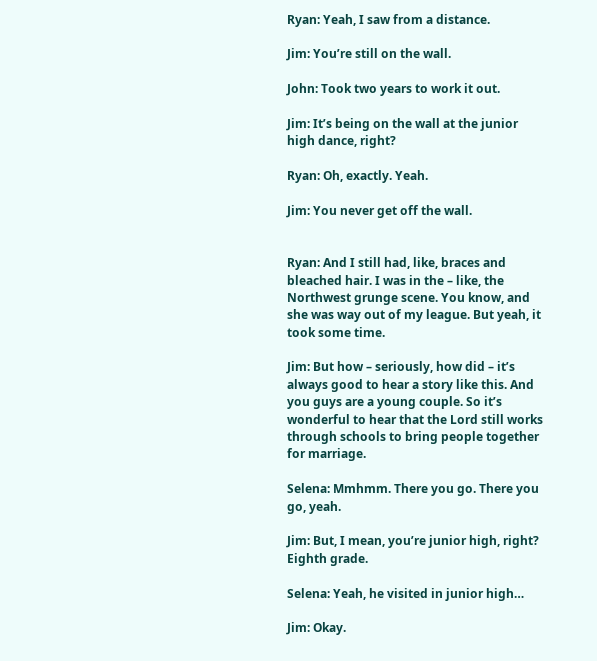Ryan: Yeah, I saw from a distance.

Jim: You’re still on the wall.

John: Took two years to work it out.

Jim: It’s being on the wall at the junior high dance, right?

Ryan: Oh, exactly. Yeah.

Jim: You never get off the wall.


Ryan: And I still had, like, braces and bleached hair. I was in the – like, the Northwest grunge scene. You know, and she was way out of my league. But yeah, it took some time.

Jim: But how – seriously, how did – it’s always good to hear a story like this. And you guys are a young couple. So it’s wonderful to hear that the Lord still works through schools to bring people together for marriage.

Selena: Mmhmm. There you go. There you go, yeah.

Jim: But, I mean, you’re junior high, right? Eighth grade.

Selena: Yeah, he visited in junior high…

Jim: Okay.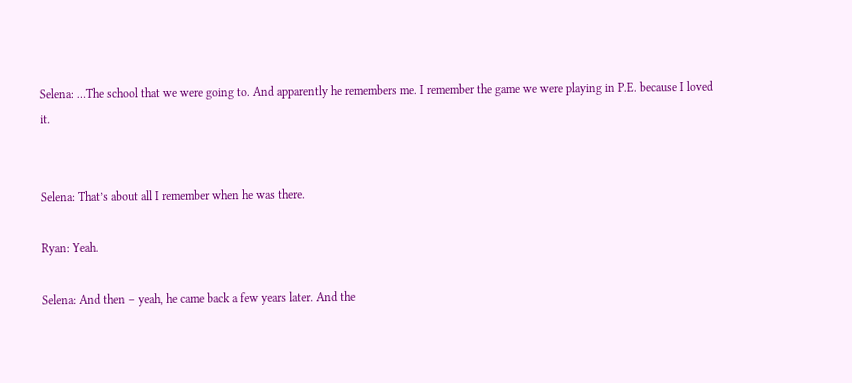Selena: …The school that we were going to. And apparently he remembers me. I remember the game we were playing in P.E. because I loved it.


Selena: That’s about all I remember when he was there.

Ryan: Yeah.

Selena: And then – yeah, he came back a few years later. And the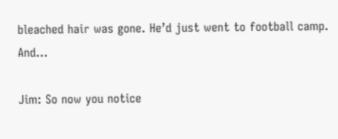bleached hair was gone. He’d just went to football camp. And…

Jim: So now you notice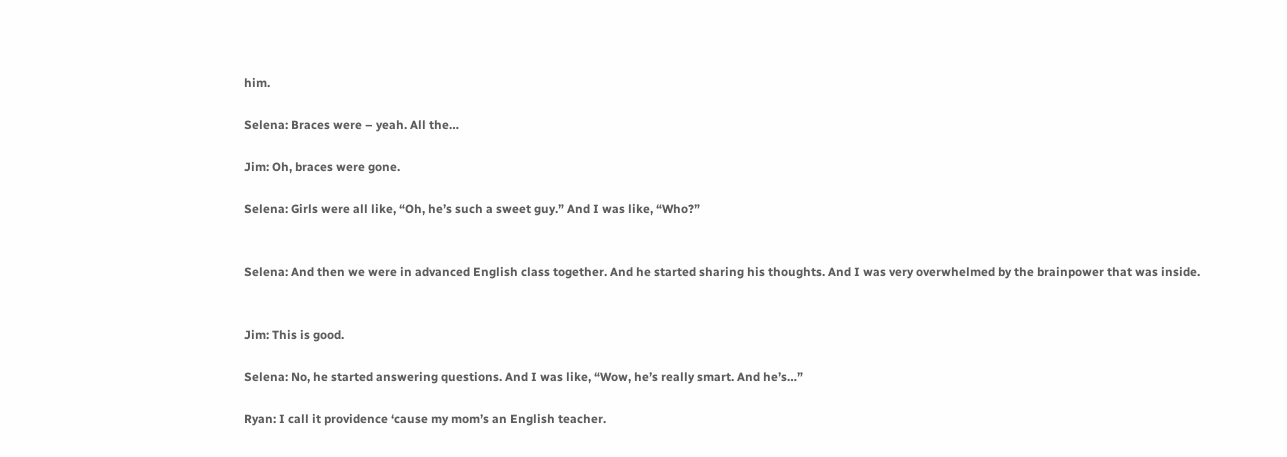him.

Selena: Braces were – yeah. All the…

Jim: Oh, braces were gone.

Selena: Girls were all like, “Oh, he’s such a sweet guy.” And I was like, “Who?”


Selena: And then we were in advanced English class together. And he started sharing his thoughts. And I was very overwhelmed by the brainpower that was inside.


Jim: This is good.

Selena: No, he started answering questions. And I was like, “Wow, he’s really smart. And he’s…”

Ryan: I call it providence ‘cause my mom’s an English teacher.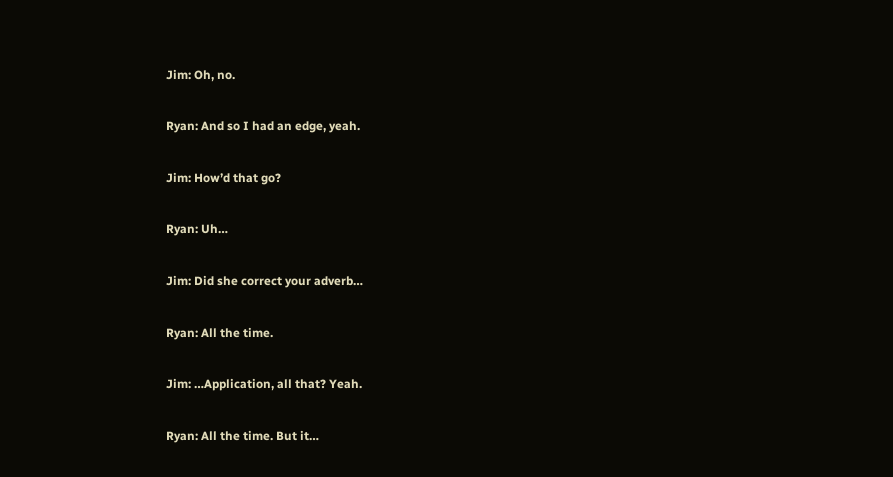Jim: Oh, no.

Ryan: And so I had an edge, yeah.

Jim: How’d that go?

Ryan: Uh…

Jim: Did she correct your adverb…

Ryan: All the time.

Jim: …Application, all that? Yeah.

Ryan: All the time. But it…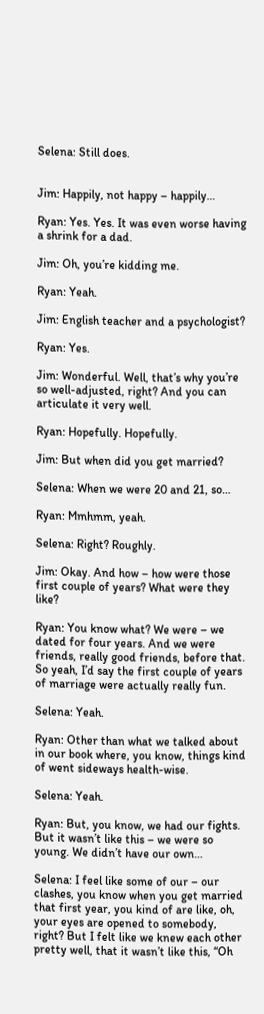Selena: Still does.


Jim: Happily, not happy – happily…

Ryan: Yes. Yes. It was even worse having a shrink for a dad.

Jim: Oh, you’re kidding me.

Ryan: Yeah.

Jim: English teacher and a psychologist?

Ryan: Yes.

Jim: Wonderful. Well, that’s why you’re so well-adjusted, right? And you can articulate it very well.

Ryan: Hopefully. Hopefully.

Jim: But when did you get married?

Selena: When we were 20 and 21, so…

Ryan: Mmhmm, yeah.

Selena: Right? Roughly.

Jim: Okay. And how – how were those first couple of years? What were they like?

Ryan: You know what? We were – we dated for four years. And we were friends, really good friends, before that. So yeah, I’d say the first couple of years of marriage were actually really fun.

Selena: Yeah.

Ryan: Other than what we talked about in our book where, you know, things kind of went sideways health-wise.

Selena: Yeah.

Ryan: But, you know, we had our fights. But it wasn’t like this – we were so young. We didn’t have our own…

Selena: I feel like some of our – our clashes, you know when you get married that first year, you kind of are like, oh, your eyes are opened to somebody, right? But I felt like we knew each other pretty well, that it wasn’t like this, “Oh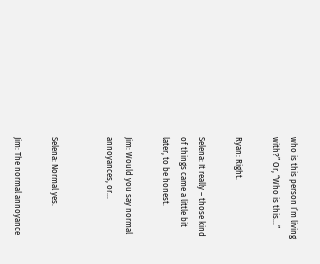who is this person I’m living with?” Or, “Who is this…”

Ryan: Right.

Selena: It really – those kind of things came a little bit later, to be honest.

Jim: Would you say normal annoyances, or…


Selena: Normal yes.

Jim: The normal annoyance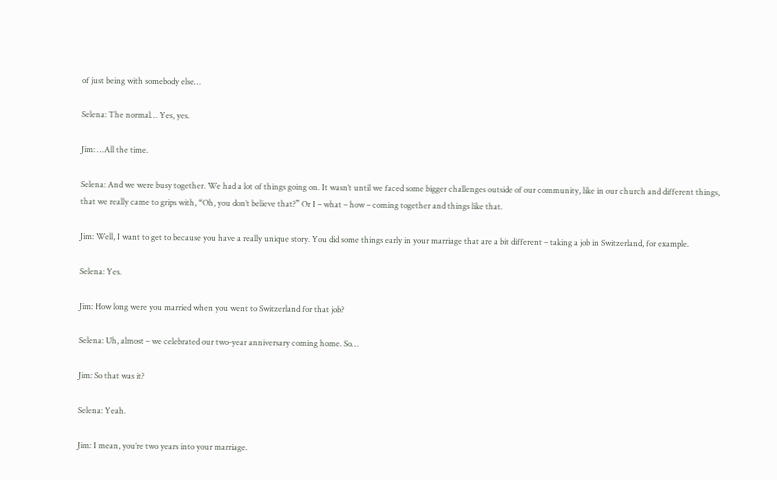of just being with somebody else…

Selena: The normal… Yes, yes.

Jim: …All the time.

Selena: And we were busy together. We had a lot of things going on. It wasn’t until we faced some bigger challenges outside of our community, like in our church and different things, that we really came to grips with, “Oh, you don’t believe that?” Or I – what – how – coming together and things like that.

Jim: Well, I want to get to because you have a really unique story. You did some things early in your marriage that are a bit different – taking a job in Switzerland, for example.

Selena: Yes.

Jim: How long were you married when you went to Switzerland for that job?

Selena: Uh, almost – we celebrated our two-year anniversary coming home. So…

Jim: So that was it?

Selena: Yeah.

Jim: I mean, you’re two years into your marriage.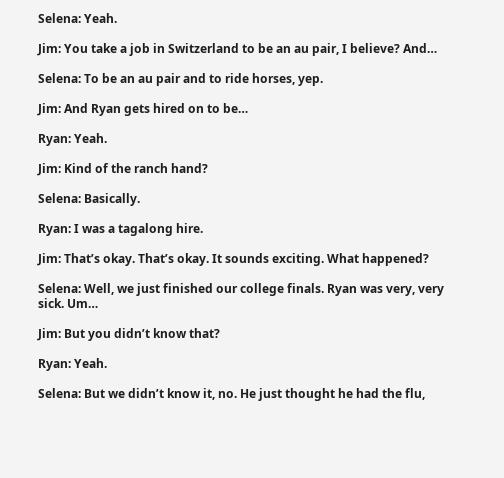Selena: Yeah.

Jim: You take a job in Switzerland to be an au pair, I believe? And…

Selena: To be an au pair and to ride horses, yep.

Jim: And Ryan gets hired on to be…

Ryan: Yeah.

Jim: Kind of the ranch hand?

Selena: Basically.

Ryan: I was a tagalong hire.

Jim: That’s okay. That’s okay. It sounds exciting. What happened?

Selena: Well, we just finished our college finals. Ryan was very, very sick. Um…

Jim: But you didn’t know that?

Ryan: Yeah.

Selena: But we didn’t know it, no. He just thought he had the flu,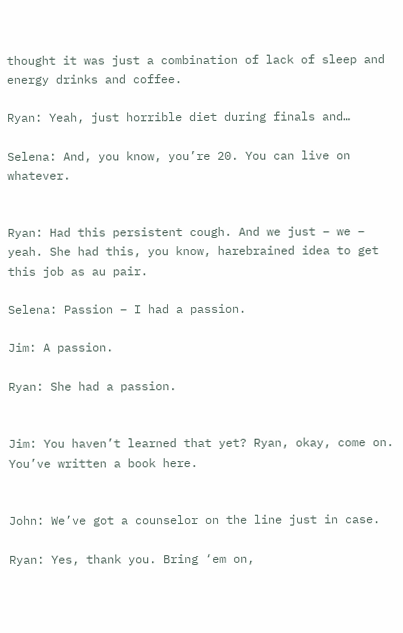thought it was just a combination of lack of sleep and energy drinks and coffee.

Ryan: Yeah, just horrible diet during finals and…

Selena: And, you know, you’re 20. You can live on whatever.


Ryan: Had this persistent cough. And we just – we – yeah. She had this, you know, harebrained idea to get this job as au pair.

Selena: Passion – I had a passion.

Jim: A passion.

Ryan: She had a passion.


Jim: You haven’t learned that yet? Ryan, okay, come on. You’ve written a book here.


John: We’ve got a counselor on the line just in case.

Ryan: Yes, thank you. Bring ‘em on,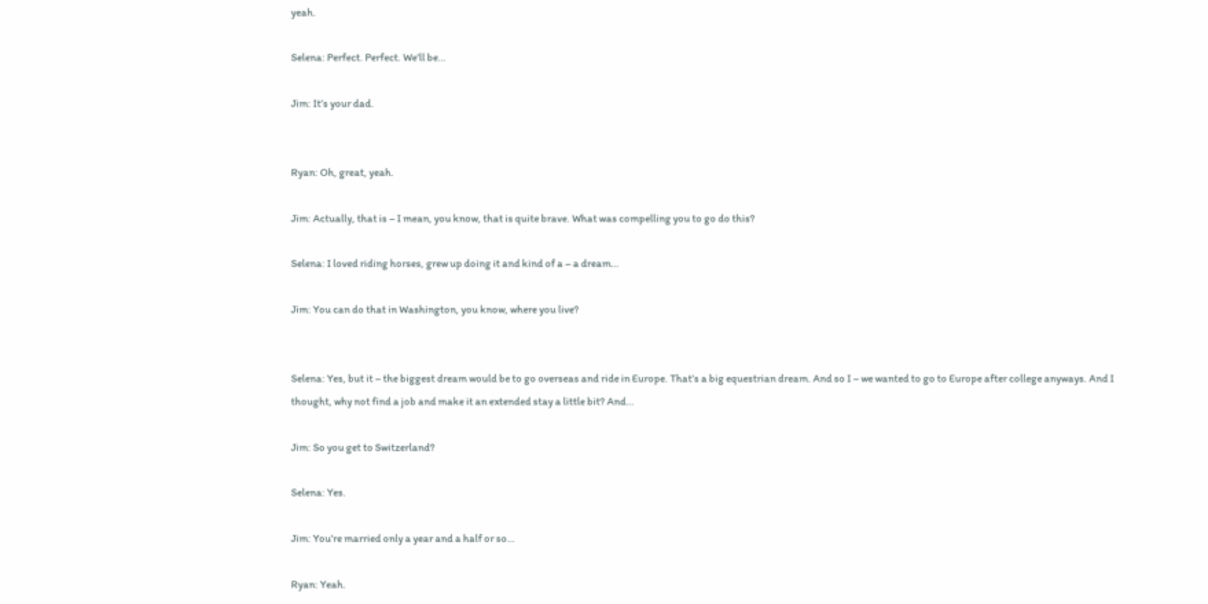yeah.

Selena: Perfect. Perfect. We’ll be…

Jim: It’s your dad.


Ryan: Oh, great, yeah.

Jim: Actually, that is – I mean, you know, that is quite brave. What was compelling you to go do this?

Selena: I loved riding horses, grew up doing it and kind of a – a dream…

Jim: You can do that in Washington, you know, where you live?


Selena: Yes, but it – the biggest dream would be to go overseas and ride in Europe. That’s a big equestrian dream. And so I – we wanted to go to Europe after college anyways. And I thought, why not find a job and make it an extended stay a little bit? And…

Jim: So you get to Switzerland?

Selena: Yes.

Jim: You’re married only a year and a half or so…

Ryan: Yeah.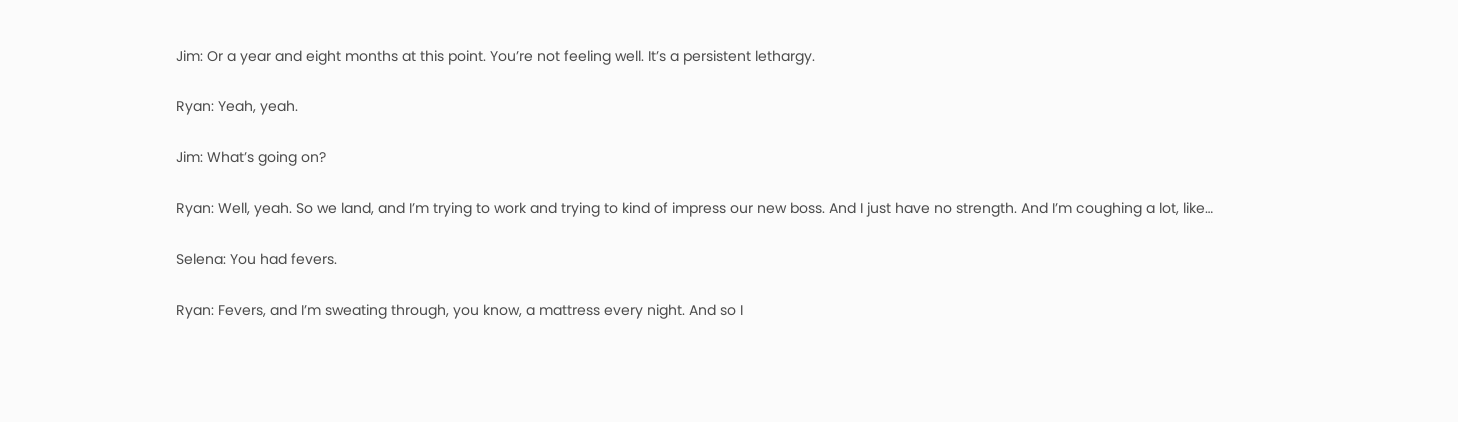Jim: Or a year and eight months at this point. You’re not feeling well. It’s a persistent lethargy.

Ryan: Yeah, yeah.

Jim: What’s going on?

Ryan: Well, yeah. So we land, and I’m trying to work and trying to kind of impress our new boss. And I just have no strength. And I’m coughing a lot, like…

Selena: You had fevers.

Ryan: Fevers, and I’m sweating through, you know, a mattress every night. And so I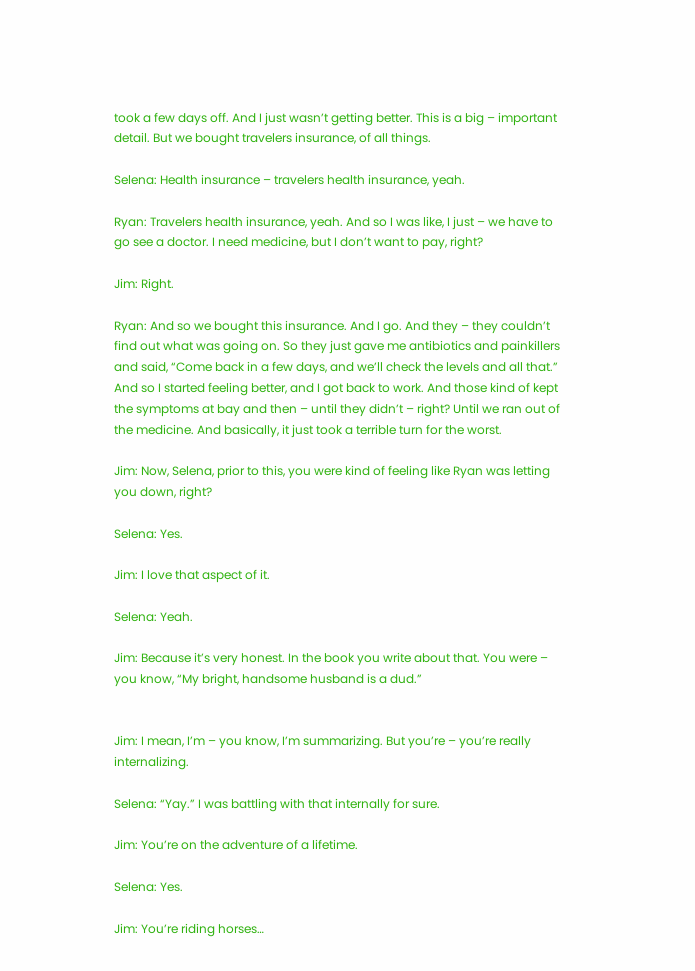took a few days off. And I just wasn’t getting better. This is a big – important detail. But we bought travelers insurance, of all things.

Selena: Health insurance – travelers health insurance, yeah.

Ryan: Travelers health insurance, yeah. And so I was like, I just – we have to go see a doctor. I need medicine, but I don’t want to pay, right?

Jim: Right.

Ryan: And so we bought this insurance. And I go. And they – they couldn’t find out what was going on. So they just gave me antibiotics and painkillers and said, “Come back in a few days, and we’ll check the levels and all that.” And so I started feeling better, and I got back to work. And those kind of kept the symptoms at bay and then – until they didn’t – right? Until we ran out of the medicine. And basically, it just took a terrible turn for the worst.

Jim: Now, Selena, prior to this, you were kind of feeling like Ryan was letting you down, right?

Selena: Yes.

Jim: I love that aspect of it.

Selena: Yeah.

Jim: Because it’s very honest. In the book you write about that. You were – you know, “My bright, handsome husband is a dud.”


Jim: I mean, I’m – you know, I’m summarizing. But you’re – you’re really internalizing.

Selena: “Yay.” I was battling with that internally for sure.

Jim: You’re on the adventure of a lifetime.

Selena: Yes.

Jim: You’re riding horses…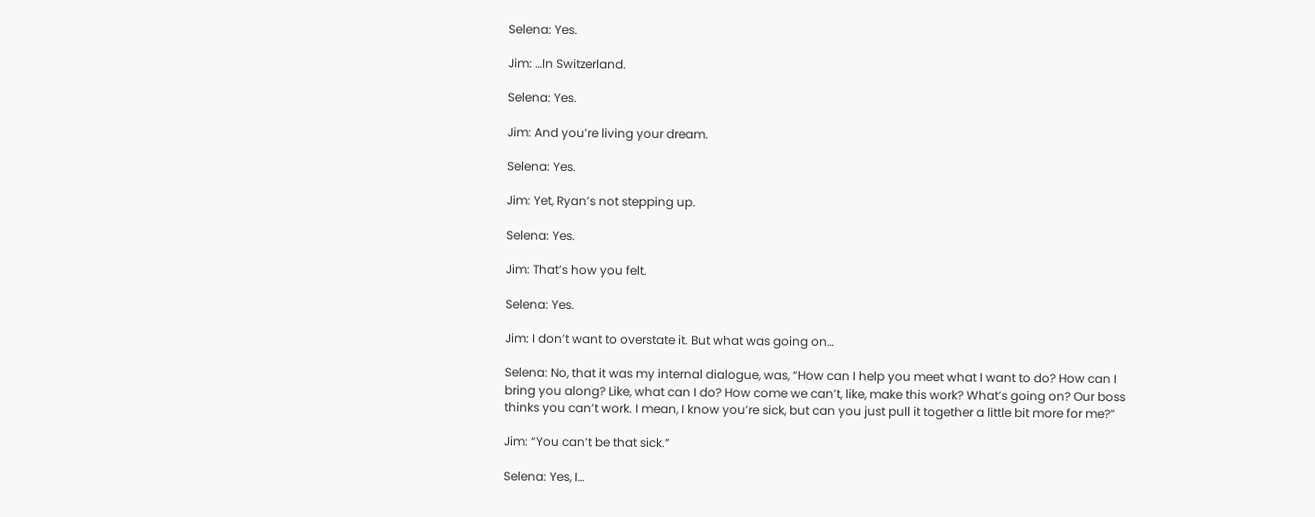Selena: Yes.

Jim: …In Switzerland.

Selena: Yes.

Jim: And you’re living your dream.

Selena: Yes.

Jim: Yet, Ryan’s not stepping up.

Selena: Yes.

Jim: That’s how you felt.

Selena: Yes.

Jim: I don’t want to overstate it. But what was going on…

Selena: No, that it was my internal dialogue, was, “How can I help you meet what I want to do? How can I bring you along? Like, what can I do? How come we can’t, like, make this work? What’s going on? Our boss thinks you can’t work. I mean, I know you’re sick, but can you just pull it together a little bit more for me?”

Jim: “You can’t be that sick.”

Selena: Yes, I…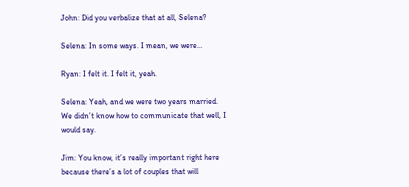John: Did you verbalize that at all, Selena?

Selena: In some ways. I mean, we were…

Ryan: I felt it. I felt it, yeah.

Selena: Yeah, and we were two years married. We didn’t know how to communicate that well, I would say.

Jim: You know, it’s really important right here because there’s a lot of couples that will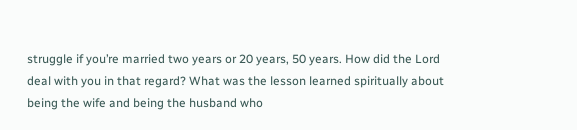struggle if you’re married two years or 20 years, 50 years. How did the Lord deal with you in that regard? What was the lesson learned spiritually about being the wife and being the husband who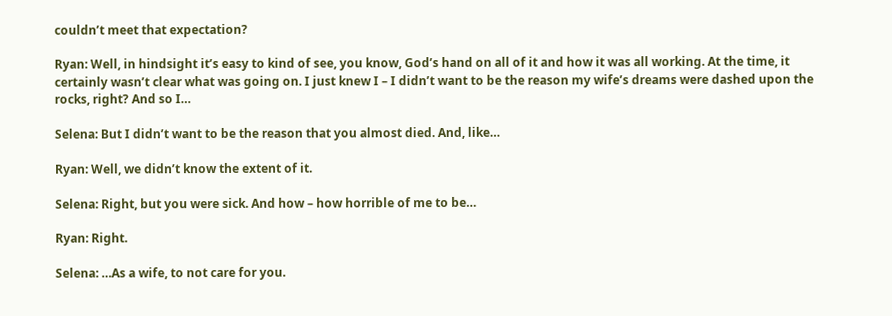couldn’t meet that expectation?

Ryan: Well, in hindsight it’s easy to kind of see, you know, God’s hand on all of it and how it was all working. At the time, it certainly wasn’t clear what was going on. I just knew I – I didn’t want to be the reason my wife’s dreams were dashed upon the rocks, right? And so I…

Selena: But I didn’t want to be the reason that you almost died. And, like…

Ryan: Well, we didn’t know the extent of it.

Selena: Right, but you were sick. And how – how horrible of me to be…

Ryan: Right.

Selena: …As a wife, to not care for you.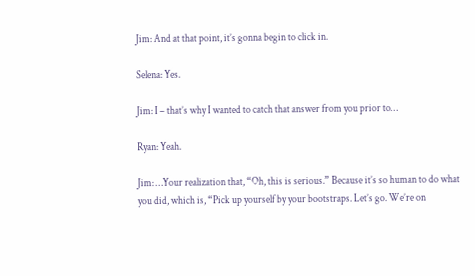Jim: And at that point, it’s gonna begin to click in.

Selena: Yes.

Jim: I – that’s why I wanted to catch that answer from you prior to…

Ryan: Yeah.

Jim: …Your realization that, “Oh, this is serious.” Because it’s so human to do what you did, which is, “Pick up yourself by your bootstraps. Let’s go. We’re on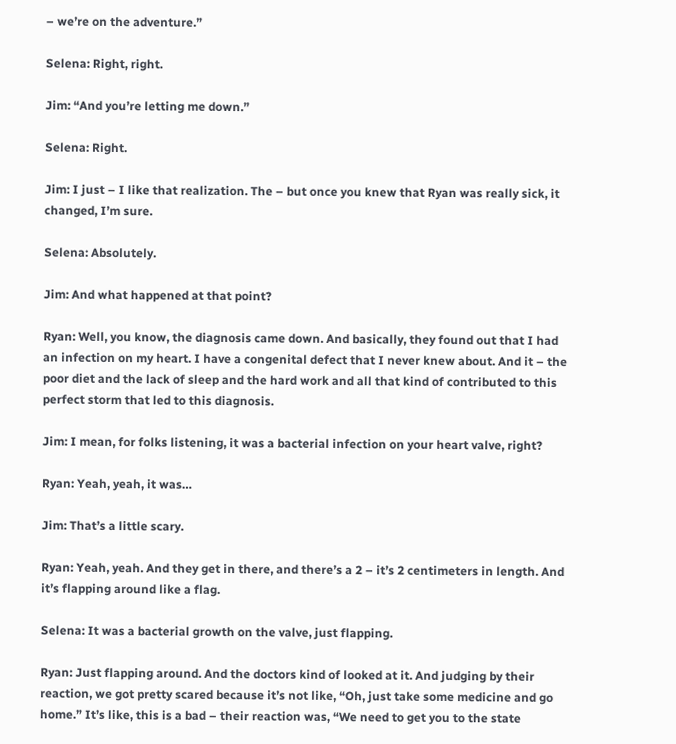– we’re on the adventure.”

Selena: Right, right.

Jim: “And you’re letting me down.”

Selena: Right.

Jim: I just – I like that realization. The – but once you knew that Ryan was really sick, it changed, I’m sure.

Selena: Absolutely.

Jim: And what happened at that point?

Ryan: Well, you know, the diagnosis came down. And basically, they found out that I had an infection on my heart. I have a congenital defect that I never knew about. And it – the poor diet and the lack of sleep and the hard work and all that kind of contributed to this perfect storm that led to this diagnosis.

Jim: I mean, for folks listening, it was a bacterial infection on your heart valve, right?

Ryan: Yeah, yeah, it was…

Jim: That’s a little scary.

Ryan: Yeah, yeah. And they get in there, and there’s a 2 – it’s 2 centimeters in length. And it’s flapping around like a flag.

Selena: It was a bacterial growth on the valve, just flapping.

Ryan: Just flapping around. And the doctors kind of looked at it. And judging by their reaction, we got pretty scared because it’s not like, “Oh, just take some medicine and go home.” It’s like, this is a bad – their reaction was, “We need to get you to the state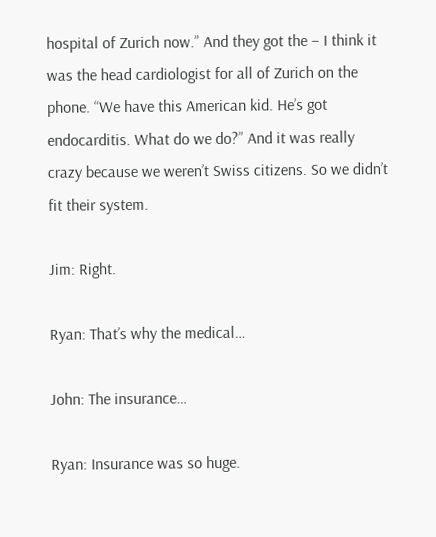hospital of Zurich now.” And they got the – I think it was the head cardiologist for all of Zurich on the phone. “We have this American kid. He’s got endocarditis. What do we do?” And it was really crazy because we weren’t Swiss citizens. So we didn’t fit their system.

Jim: Right.

Ryan: That’s why the medical…

John: The insurance…

Ryan: Insurance was so huge.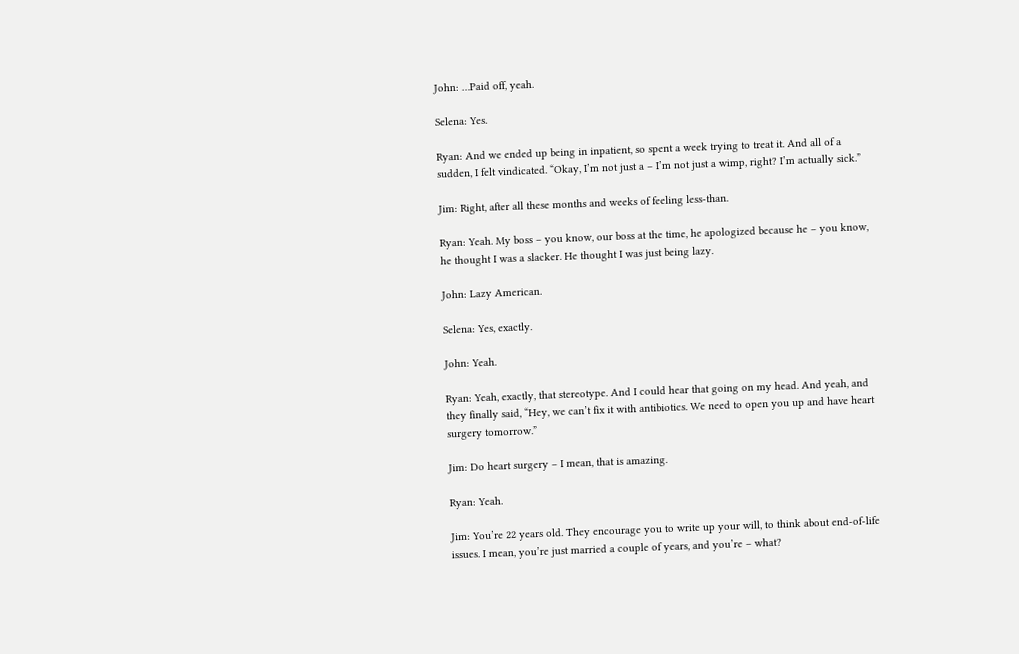John: …Paid off, yeah.

Selena: Yes.

Ryan: And we ended up being in inpatient, so spent a week trying to treat it. And all of a sudden, I felt vindicated. “Okay, I’m not just a – I’m not just a wimp, right? I’m actually sick.”

Jim: Right, after all these months and weeks of feeling less-than.

Ryan: Yeah. My boss – you know, our boss at the time, he apologized because he – you know, he thought I was a slacker. He thought I was just being lazy.

John: Lazy American.

Selena: Yes, exactly.

John: Yeah.

Ryan: Yeah, exactly, that stereotype. And I could hear that going on my head. And yeah, and they finally said, “Hey, we can’t fix it with antibiotics. We need to open you up and have heart surgery tomorrow.”

Jim: Do heart surgery – I mean, that is amazing.

Ryan: Yeah.

Jim: You’re 22 years old. They encourage you to write up your will, to think about end-of-life issues. I mean, you’re just married a couple of years, and you’re – what?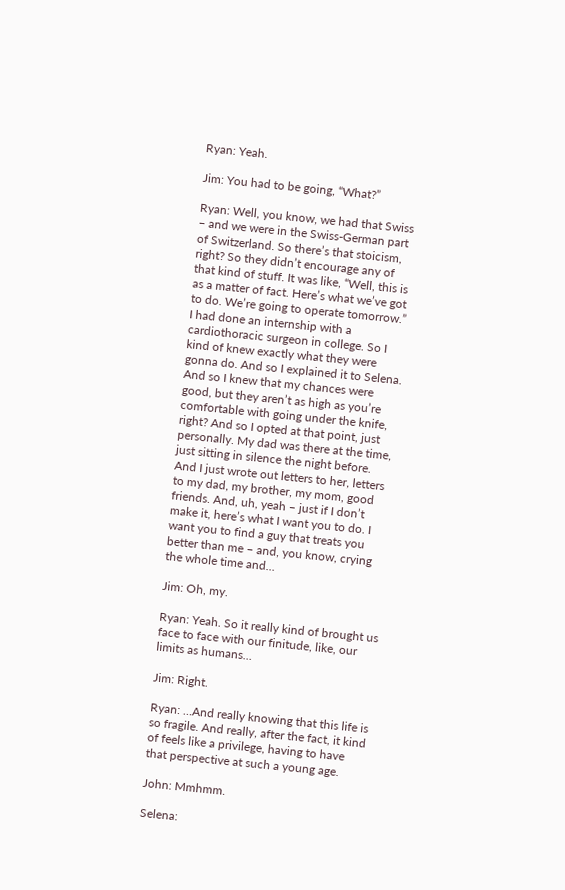Ryan: Yeah.

Jim: You had to be going, “What?”

Ryan: Well, you know, we had that Swiss – and we were in the Swiss-German part of Switzerland. So there’s that stoicism, right? So they didn’t encourage any of that kind of stuff. It was like, “Well, this is as a matter of fact. Here’s what we’ve got to do. We’re going to operate tomorrow.” I had done an internship with a cardiothoracic surgeon in college. So I kind of knew exactly what they were gonna do. And so I explained it to Selena. And so I knew that my chances were good, but they aren’t as high as you’re comfortable with going under the knife, right? And so I opted at that point, just personally. My dad was there at the time, just sitting in silence the night before. And I just wrote out letters to her, letters to my dad, my brother, my mom, good friends. And, uh, yeah – just if I don’t make it, here’s what I want you to do. I want you to find a guy that treats you better than me – and, you know, crying the whole time and…

Jim: Oh, my.

Ryan: Yeah. So it really kind of brought us face to face with our finitude, like, our limits as humans…

Jim: Right.

Ryan: …And really knowing that this life is so fragile. And really, after the fact, it kind of feels like a privilege, having to have that perspective at such a young age.

John: Mmhmm.

Selena: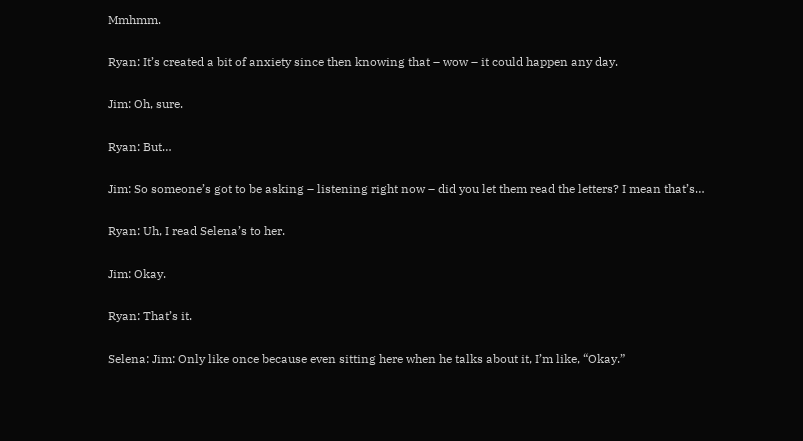Mmhmm.

Ryan: It’s created a bit of anxiety since then knowing that – wow – it could happen any day.

Jim: Oh, sure.

Ryan: But…

Jim: So someone’s got to be asking – listening right now – did you let them read the letters? I mean that’s…

Ryan: Uh, I read Selena’s to her.

Jim: Okay.

Ryan: That’s it.

Selena: Jim: Only like once because even sitting here when he talks about it, I’m like, “Okay.”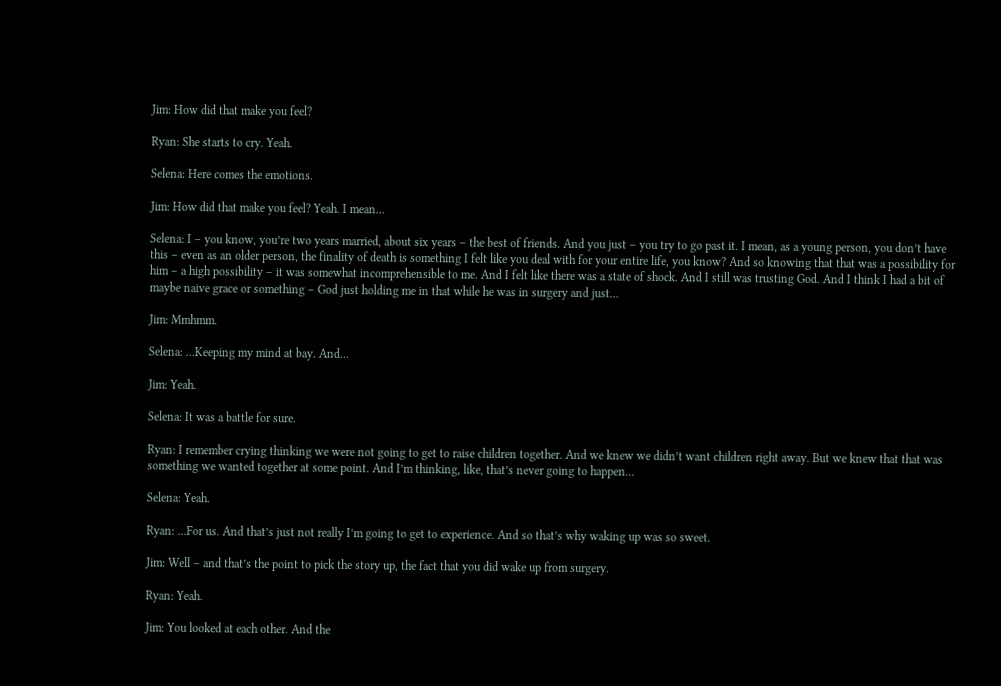Jim: How did that make you feel?

Ryan: She starts to cry. Yeah.

Selena: Here comes the emotions.

Jim: How did that make you feel? Yeah. I mean…

Selena: I – you know, you’re two years married, about six years – the best of friends. And you just – you try to go past it. I mean, as a young person, you don’t have this – even as an older person, the finality of death is something I felt like you deal with for your entire life, you know? And so knowing that that was a possibility for him – a high possibility – it was somewhat incomprehensible to me. And I felt like there was a state of shock. And I still was trusting God. And I think I had a bit of maybe naive grace or something – God just holding me in that while he was in surgery and just…

Jim: Mmhmm.

Selena: …Keeping my mind at bay. And…

Jim: Yeah.

Selena: It was a battle for sure.

Ryan: I remember crying thinking we were not going to get to raise children together. And we knew we didn’t want children right away. But we knew that that was something we wanted together at some point. And I’m thinking, like, that’s never going to happen…

Selena: Yeah.

Ryan: …For us. And that’s just not really I’m going to get to experience. And so that’s why waking up was so sweet.

Jim: Well – and that’s the point to pick the story up, the fact that you did wake up from surgery.

Ryan: Yeah.

Jim: You looked at each other. And the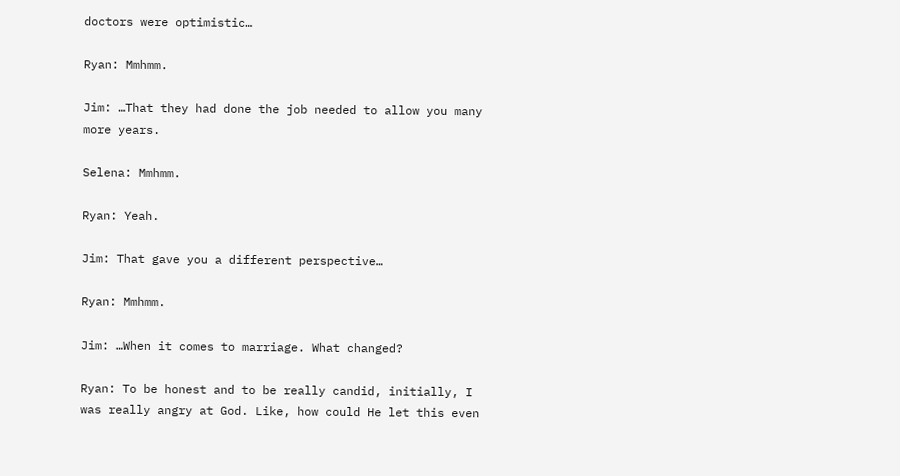doctors were optimistic…

Ryan: Mmhmm.

Jim: …That they had done the job needed to allow you many more years.

Selena: Mmhmm.

Ryan: Yeah.

Jim: That gave you a different perspective…

Ryan: Mmhmm.

Jim: …When it comes to marriage. What changed?

Ryan: To be honest and to be really candid, initially, I was really angry at God. Like, how could He let this even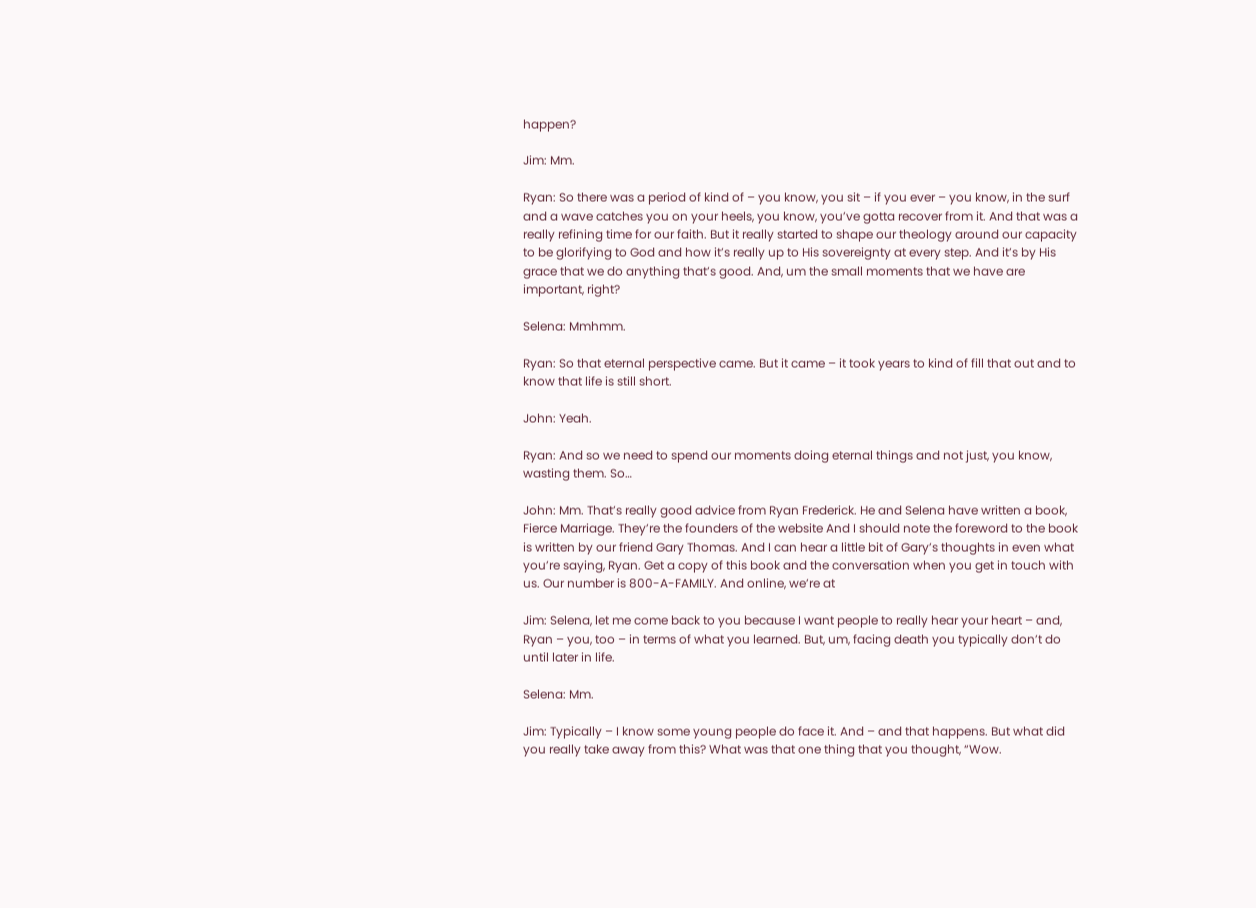happen?

Jim: Mm.

Ryan: So there was a period of kind of – you know, you sit – if you ever – you know, in the surf and a wave catches you on your heels, you know, you’ve gotta recover from it. And that was a really refining time for our faith. But it really started to shape our theology around our capacity to be glorifying to God and how it’s really up to His sovereignty at every step. And it’s by His grace that we do anything that’s good. And, um the small moments that we have are important, right?

Selena: Mmhmm.

Ryan: So that eternal perspective came. But it came – it took years to kind of fill that out and to know that life is still short.

John: Yeah.

Ryan: And so we need to spend our moments doing eternal things and not just, you know, wasting them. So…

John: Mm. That’s really good advice from Ryan Frederick. He and Selena have written a book, Fierce Marriage. They’re the founders of the website And I should note the foreword to the book is written by our friend Gary Thomas. And I can hear a little bit of Gary’s thoughts in even what you’re saying, Ryan. Get a copy of this book and the conversation when you get in touch with us. Our number is 800-A-FAMILY. And online, we’re at

Jim: Selena, let me come back to you because I want people to really hear your heart – and, Ryan – you, too – in terms of what you learned. But, um, facing death you typically don’t do until later in life.

Selena: Mm.

Jim: Typically – I know some young people do face it. And – and that happens. But what did you really take away from this? What was that one thing that you thought, “Wow.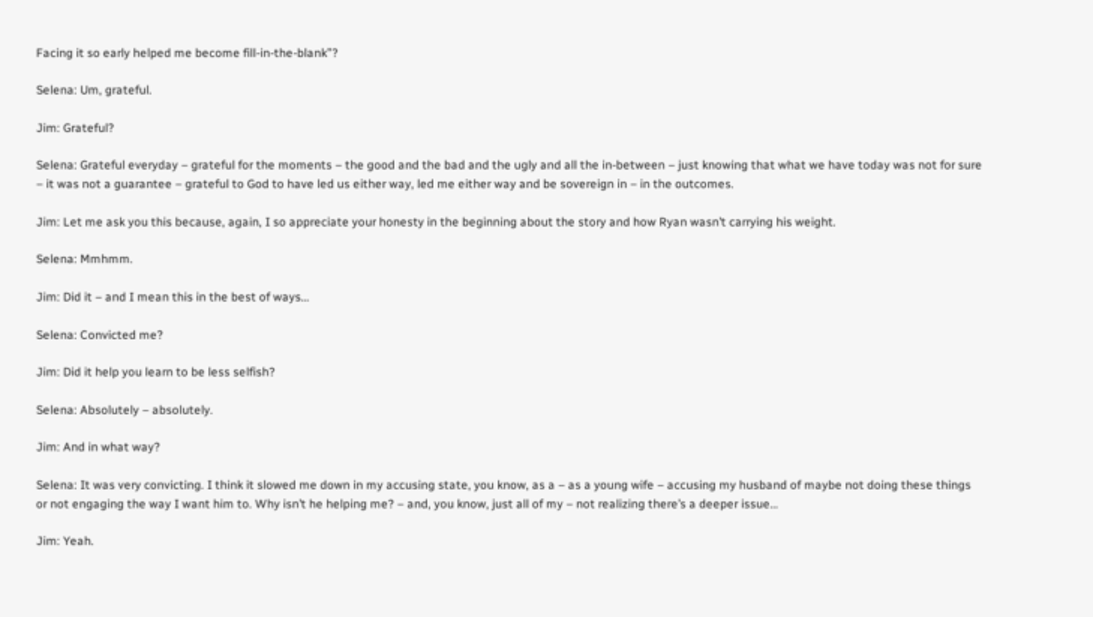Facing it so early helped me become fill-in-the-blank”?

Selena: Um, grateful.

Jim: Grateful?

Selena: Grateful everyday – grateful for the moments – the good and the bad and the ugly and all the in-between – just knowing that what we have today was not for sure – it was not a guarantee – grateful to God to have led us either way, led me either way and be sovereign in – in the outcomes.

Jim: Let me ask you this because, again, I so appreciate your honesty in the beginning about the story and how Ryan wasn’t carrying his weight.

Selena: Mmhmm.

Jim: Did it – and I mean this in the best of ways…

Selena: Convicted me?

Jim: Did it help you learn to be less selfish?

Selena: Absolutely – absolutely.

Jim: And in what way?

Selena: It was very convicting. I think it slowed me down in my accusing state, you know, as a – as a young wife – accusing my husband of maybe not doing these things or not engaging the way I want him to. Why isn’t he helping me? – and, you know, just all of my – not realizing there’s a deeper issue…

Jim: Yeah.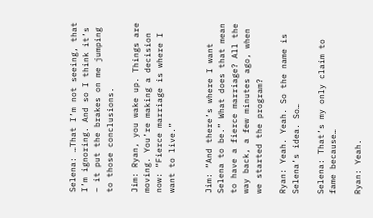Selena: …That I’m not seeing, that I’m ignoring. And so I think it’s – it put the brakes on me jumping to those conclusions.

Jim: Ryan, you wake up. Things are moving. You’re making a decision now: “Fierce marriage is where I want to live.”


Jim: “And there’s where I want Selena to be.” What does that mean to have a fierce marriage? All the way back, a few minutes ago, when we started the program?

Ryan: Yeah. Yeah. So the name is Selena’s idea. So…

Selena: That’s my only claim to fame because…

Ryan: Yeah.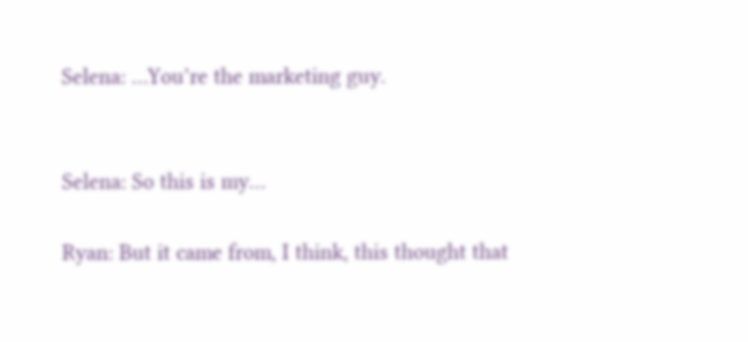Selena: …You’re the marketing guy.


Selena: So this is my…

Ryan: But it came from, I think, this thought that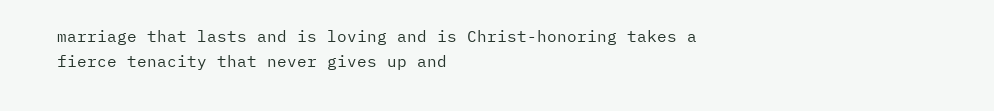marriage that lasts and is loving and is Christ-honoring takes a fierce tenacity that never gives up and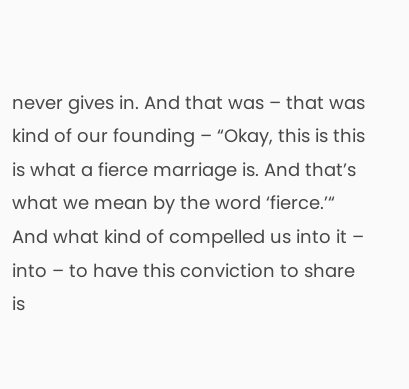never gives in. And that was – that was kind of our founding – “Okay, this is this is what a fierce marriage is. And that’s what we mean by the word ‘fierce.’“ And what kind of compelled us into it – into – to have this conviction to share is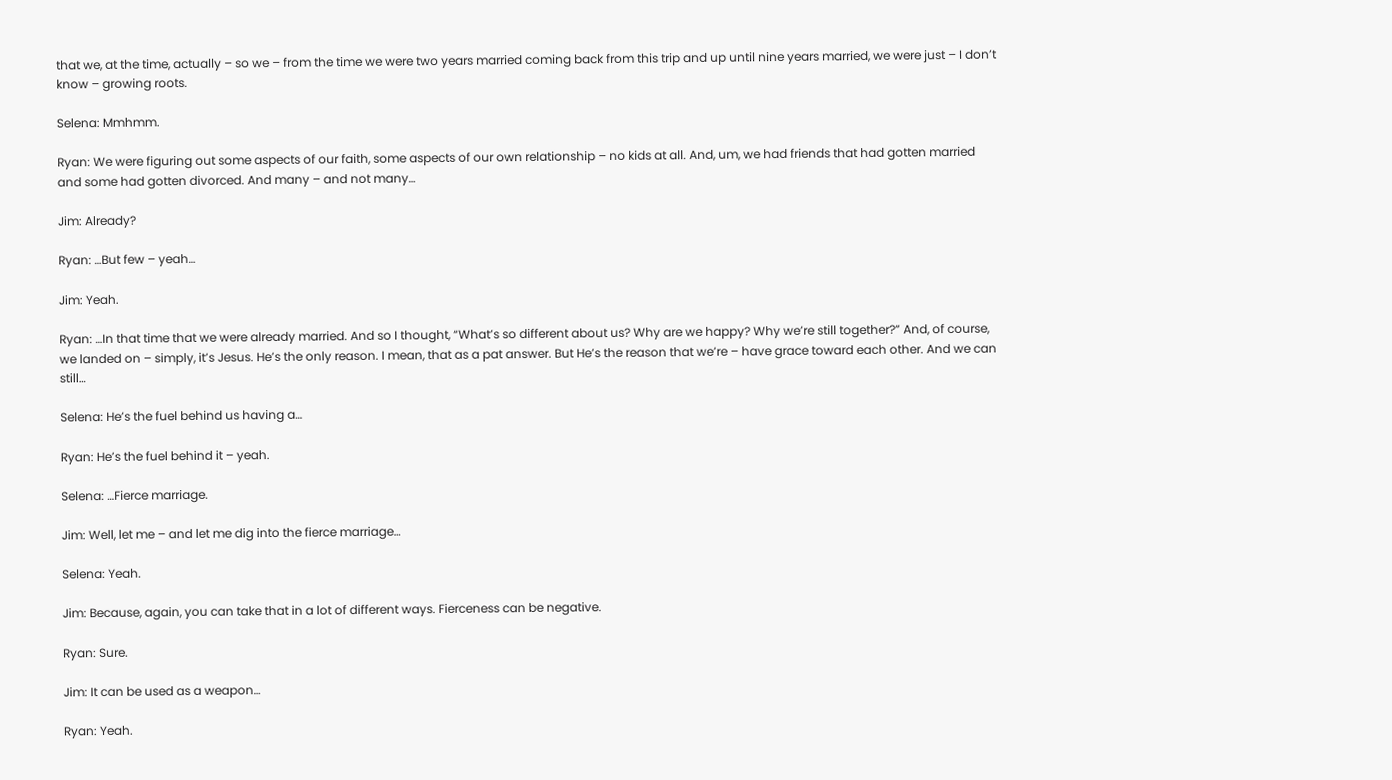that we, at the time, actually – so we – from the time we were two years married coming back from this trip and up until nine years married, we were just – I don’t know – growing roots.

Selena: Mmhmm.

Ryan: We were figuring out some aspects of our faith, some aspects of our own relationship – no kids at all. And, um, we had friends that had gotten married and some had gotten divorced. And many – and not many…

Jim: Already?

Ryan: …But few – yeah…

Jim: Yeah.

Ryan: …In that time that we were already married. And so I thought, “What’s so different about us? Why are we happy? Why we’re still together?” And, of course, we landed on – simply, it’s Jesus. He’s the only reason. I mean, that as a pat answer. But He’s the reason that we’re – have grace toward each other. And we can still…

Selena: He’s the fuel behind us having a…

Ryan: He’s the fuel behind it – yeah.

Selena: …Fierce marriage.

Jim: Well, let me – and let me dig into the fierce marriage…

Selena: Yeah.

Jim: Because, again, you can take that in a lot of different ways. Fierceness can be negative.

Ryan: Sure.

Jim: It can be used as a weapon…

Ryan: Yeah.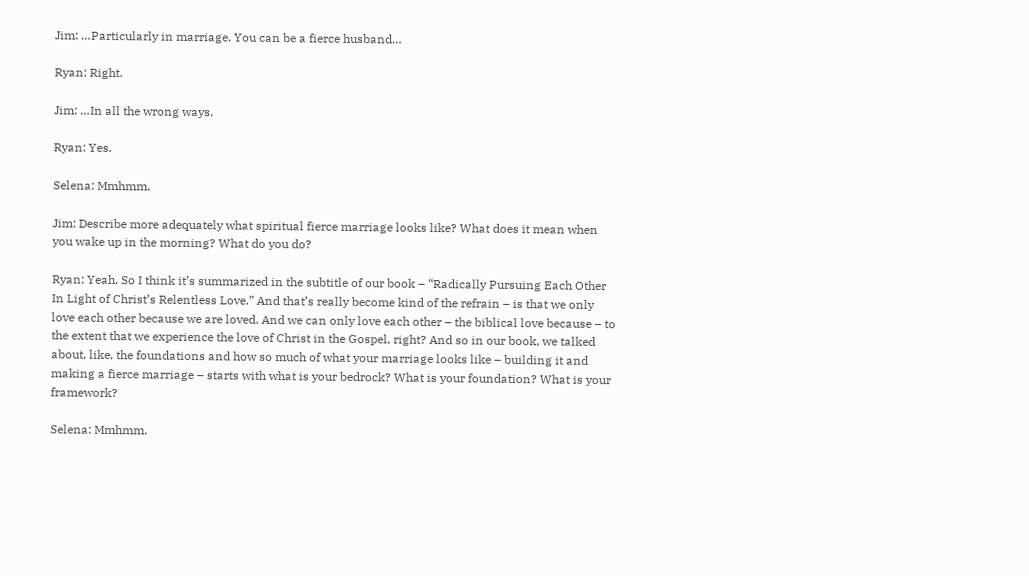Jim: …Particularly in marriage. You can be a fierce husband…

Ryan: Right.

Jim: …In all the wrong ways.

Ryan: Yes.

Selena: Mmhmm.

Jim: Describe more adequately what spiritual fierce marriage looks like? What does it mean when you wake up in the morning? What do you do?

Ryan: Yeah. So I think it’s summarized in the subtitle of our book – “Radically Pursuing Each Other In Light of Christ’s Relentless Love.” And that’s really become kind of the refrain – is that we only love each other because we are loved. And we can only love each other – the biblical love because – to the extent that we experience the love of Christ in the Gospel, right? And so in our book, we talked about, like, the foundations and how so much of what your marriage looks like – building it and making a fierce marriage – starts with what is your bedrock? What is your foundation? What is your framework?

Selena: Mmhmm.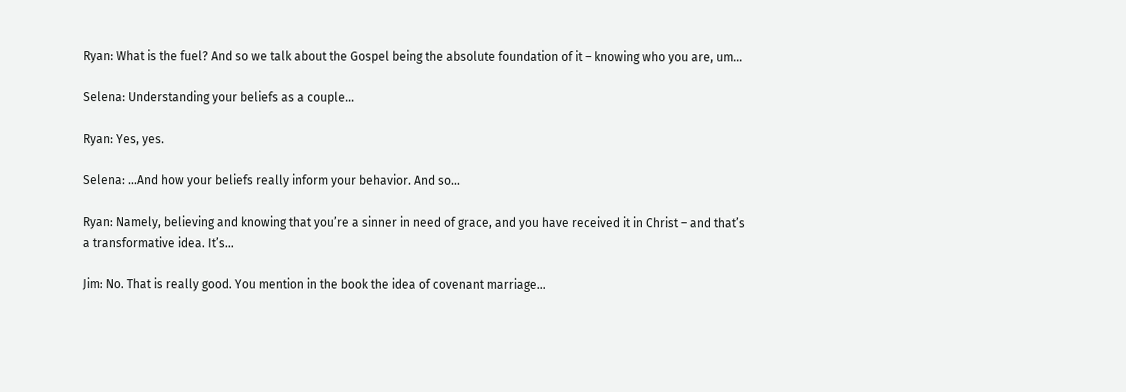Ryan: What is the fuel? And so we talk about the Gospel being the absolute foundation of it – knowing who you are, um…

Selena: Understanding your beliefs as a couple…

Ryan: Yes, yes.

Selena: …And how your beliefs really inform your behavior. And so…

Ryan: Namely, believing and knowing that you’re a sinner in need of grace, and you have received it in Christ – and that’s a transformative idea. It’s…

Jim: No. That is really good. You mention in the book the idea of covenant marriage…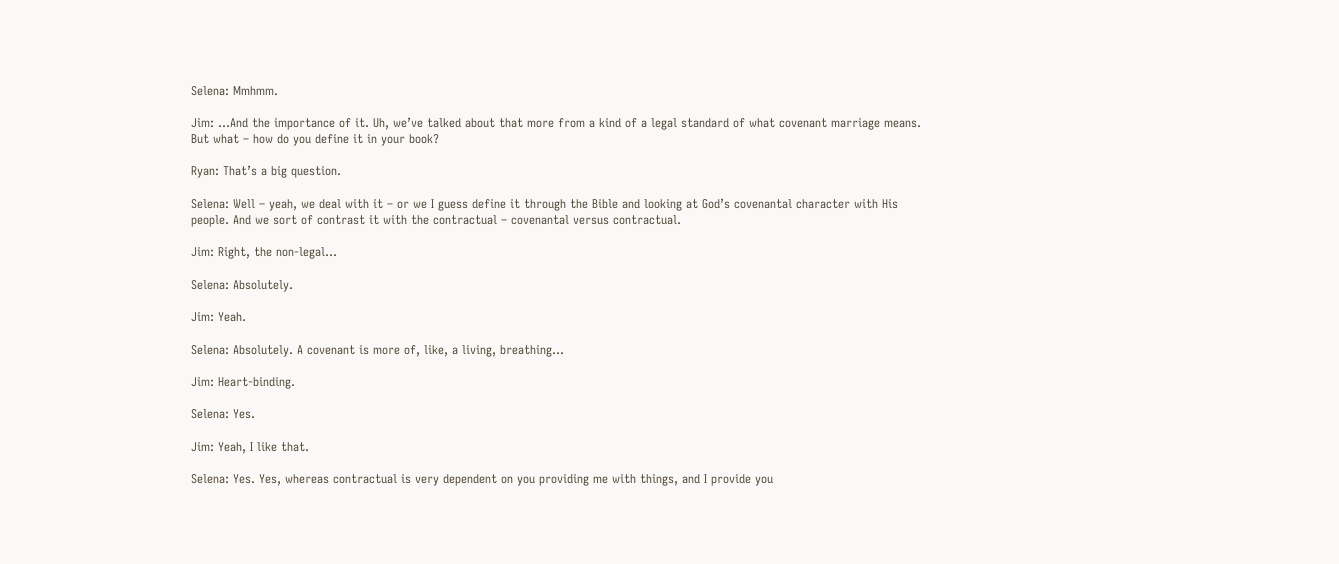Selena: Mmhmm.

Jim: …And the importance of it. Uh, we’ve talked about that more from a kind of a legal standard of what covenant marriage means. But what – how do you define it in your book?

Ryan: That’s a big question.

Selena: Well – yeah, we deal with it – or we I guess define it through the Bible and looking at God’s covenantal character with His people. And we sort of contrast it with the contractual – covenantal versus contractual.

Jim: Right, the non-legal…

Selena: Absolutely.

Jim: Yeah.

Selena: Absolutely. A covenant is more of, like, a living, breathing…

Jim: Heart-binding.

Selena: Yes.

Jim: Yeah, I like that.

Selena: Yes. Yes, whereas contractual is very dependent on you providing me with things, and I provide you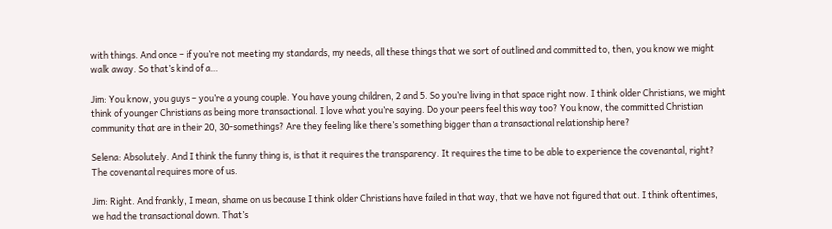with things. And once – if you’re not meeting my standards, my needs, all these things that we sort of outlined and committed to, then, you know we might walk away. So that’s kind of a…

Jim: You know, you guys – you’re a young couple. You have young children, 2 and 5. So you’re living in that space right now. I think older Christians, we might think of younger Christians as being more transactional. I love what you’re saying. Do your peers feel this way too? You know, the committed Christian community that are in their 20, 30-somethings? Are they feeling like there’s something bigger than a transactional relationship here?

Selena: Absolutely. And I think the funny thing is, is that it requires the transparency. It requires the time to be able to experience the covenantal, right? The covenantal requires more of us.

Jim: Right. And frankly, I mean, shame on us because I think older Christians have failed in that way, that we have not figured that out. I think oftentimes, we had the transactional down. That’s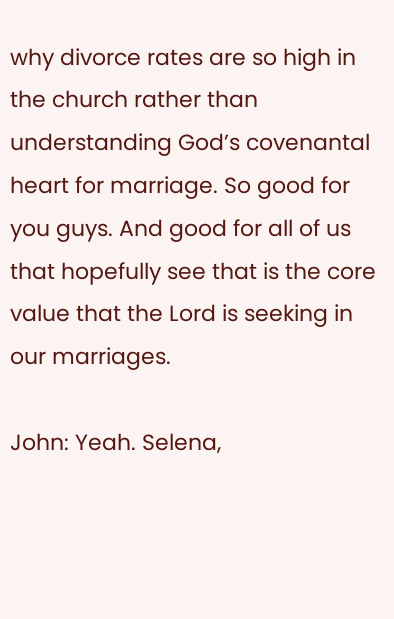why divorce rates are so high in the church rather than understanding God’s covenantal heart for marriage. So good for you guys. And good for all of us that hopefully see that is the core value that the Lord is seeking in our marriages.

John: Yeah. Selena,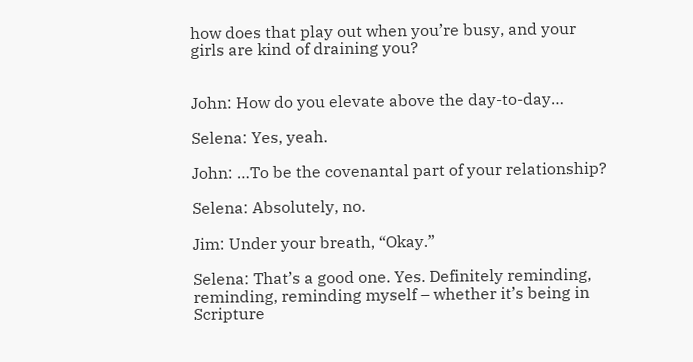how does that play out when you’re busy, and your girls are kind of draining you?


John: How do you elevate above the day-to-day…

Selena: Yes, yeah.

John: …To be the covenantal part of your relationship?

Selena: Absolutely, no.

Jim: Under your breath, “Okay.”

Selena: That’s a good one. Yes. Definitely reminding, reminding, reminding myself – whether it’s being in Scripture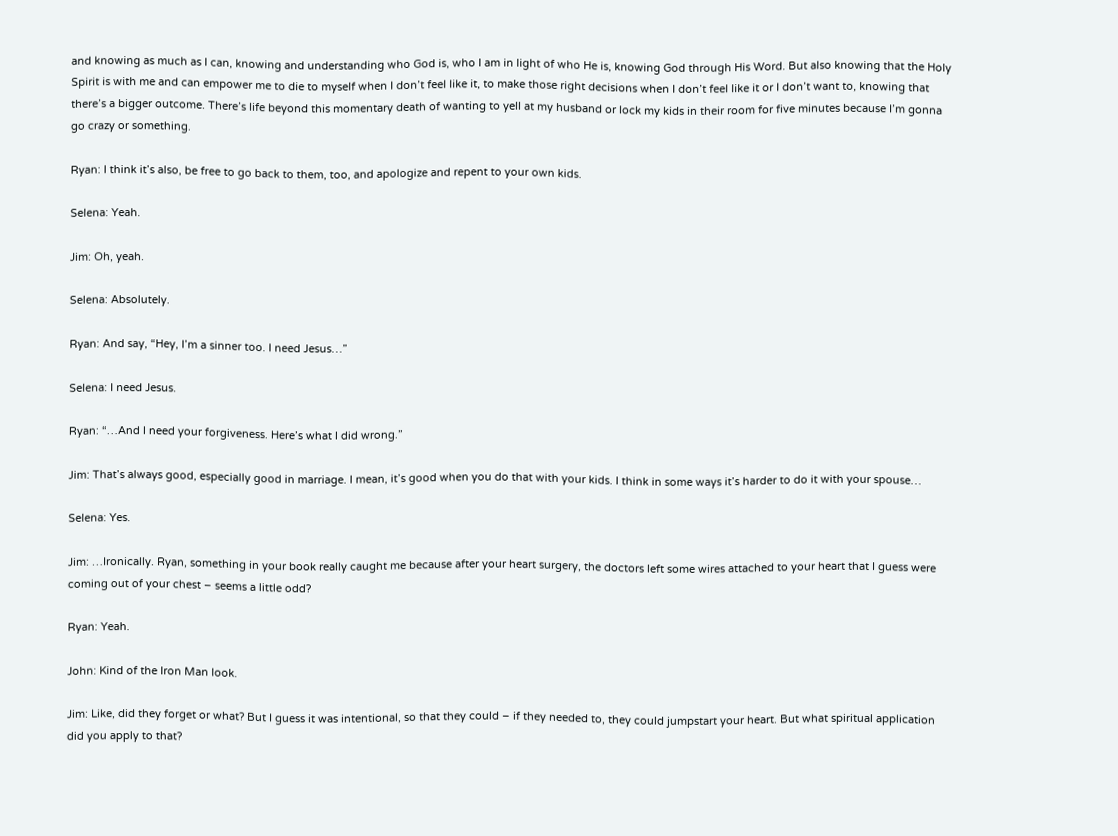and knowing as much as I can, knowing and understanding who God is, who I am in light of who He is, knowing God through His Word. But also knowing that the Holy Spirit is with me and can empower me to die to myself when I don’t feel like it, to make those right decisions when I don’t feel like it or I don’t want to, knowing that there’s a bigger outcome. There’s life beyond this momentary death of wanting to yell at my husband or lock my kids in their room for five minutes because I’m gonna go crazy or something.

Ryan: I think it’s also, be free to go back to them, too, and apologize and repent to your own kids.

Selena: Yeah.

Jim: Oh, yeah.

Selena: Absolutely.

Ryan: And say, “Hey, I’m a sinner too. I need Jesus…”

Selena: I need Jesus.

Ryan: “…And I need your forgiveness. Here’s what I did wrong.”

Jim: That’s always good, especially good in marriage. I mean, it’s good when you do that with your kids. I think in some ways it’s harder to do it with your spouse…

Selena: Yes.

Jim: …Ironically. Ryan, something in your book really caught me because after your heart surgery, the doctors left some wires attached to your heart that I guess were coming out of your chest – seems a little odd?

Ryan: Yeah.

John: Kind of the Iron Man look.

Jim: Like, did they forget or what? But I guess it was intentional, so that they could – if they needed to, they could jumpstart your heart. But what spiritual application did you apply to that?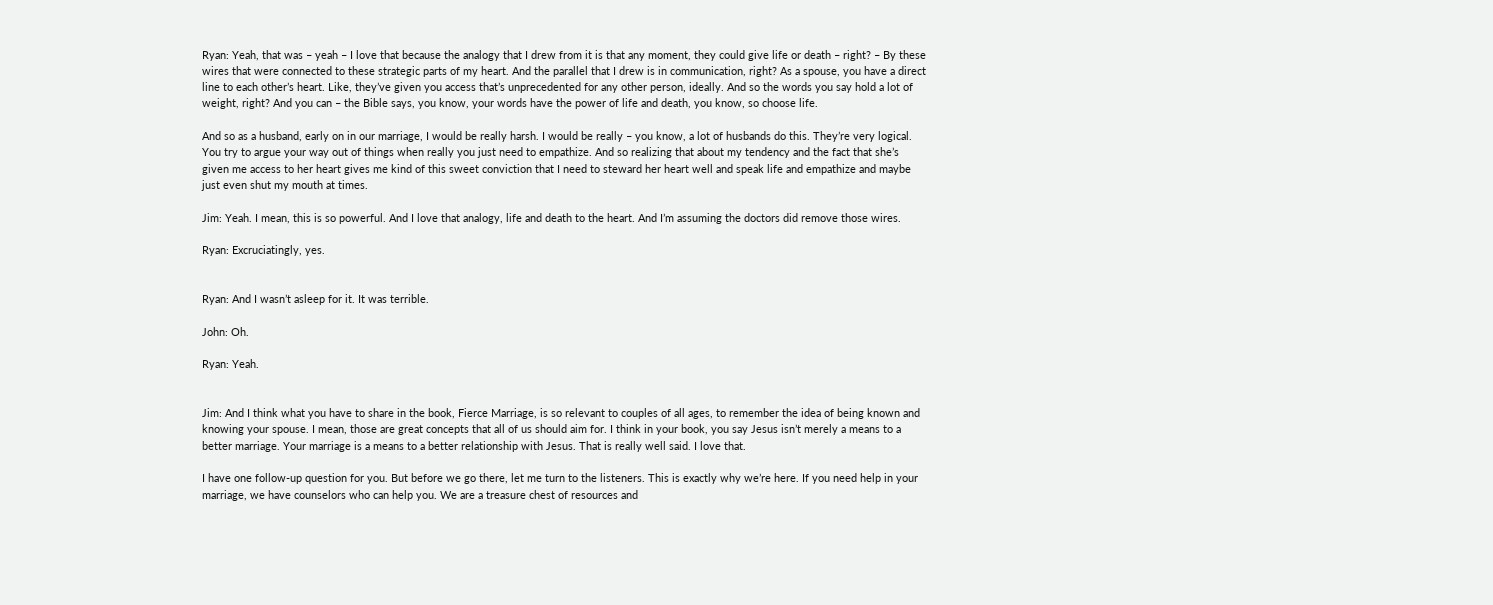Ryan: Yeah, that was – yeah – I love that because the analogy that I drew from it is that any moment, they could give life or death – right? – By these wires that were connected to these strategic parts of my heart. And the parallel that I drew is in communication, right? As a spouse, you have a direct line to each other’s heart. Like, they’ve given you access that’s unprecedented for any other person, ideally. And so the words you say hold a lot of weight, right? And you can – the Bible says, you know, your words have the power of life and death, you know, so choose life.

And so as a husband, early on in our marriage, I would be really harsh. I would be really – you know, a lot of husbands do this. They’re very logical. You try to argue your way out of things when really you just need to empathize. And so realizing that about my tendency and the fact that she’s given me access to her heart gives me kind of this sweet conviction that I need to steward her heart well and speak life and empathize and maybe just even shut my mouth at times.

Jim: Yeah. I mean, this is so powerful. And I love that analogy, life and death to the heart. And I’m assuming the doctors did remove those wires.

Ryan: Excruciatingly, yes.


Ryan: And I wasn’t asleep for it. It was terrible.

John: Oh.

Ryan: Yeah.


Jim: And I think what you have to share in the book, Fierce Marriage, is so relevant to couples of all ages, to remember the idea of being known and knowing your spouse. I mean, those are great concepts that all of us should aim for. I think in your book, you say Jesus isn’t merely a means to a better marriage. Your marriage is a means to a better relationship with Jesus. That is really well said. I love that.

I have one follow-up question for you. But before we go there, let me turn to the listeners. This is exactly why we’re here. If you need help in your marriage, we have counselors who can help you. We are a treasure chest of resources and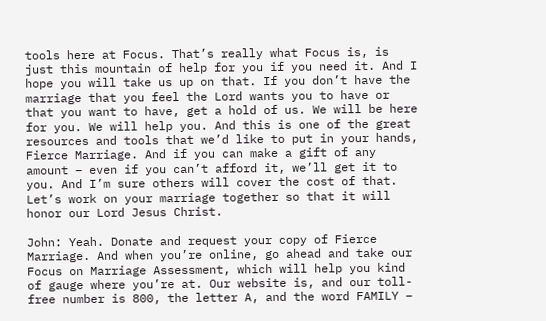tools here at Focus. That’s really what Focus is, is just this mountain of help for you if you need it. And I hope you will take us up on that. If you don’t have the marriage that you feel the Lord wants you to have or that you want to have, get a hold of us. We will be here for you. We will help you. And this is one of the great resources and tools that we’d like to put in your hands, Fierce Marriage. And if you can make a gift of any amount – even if you can’t afford it, we’ll get it to you. And I’m sure others will cover the cost of that. Let’s work on your marriage together so that it will honor our Lord Jesus Christ.

John: Yeah. Donate and request your copy of Fierce Marriage. And when you’re online, go ahead and take our Focus on Marriage Assessment, which will help you kind of gauge where you’re at. Our website is, and our toll-free number is 800, the letter A, and the word FAMILY –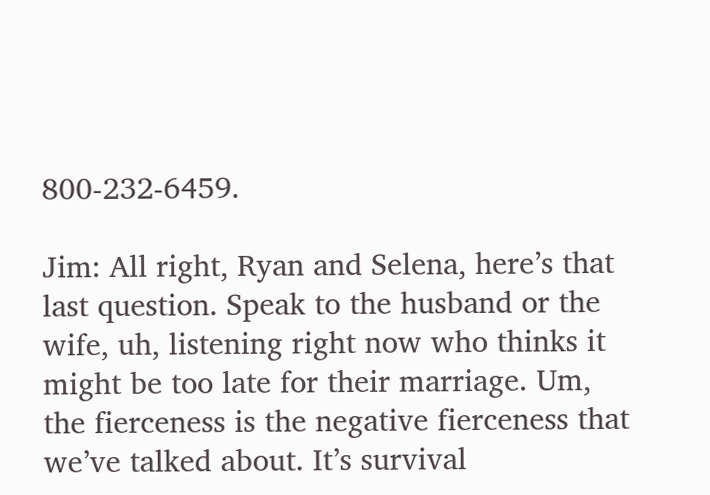800-232-6459.

Jim: All right, Ryan and Selena, here’s that last question. Speak to the husband or the wife, uh, listening right now who thinks it might be too late for their marriage. Um, the fierceness is the negative fierceness that we’ve talked about. It’s survival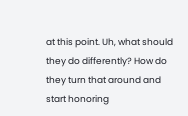at this point. Uh, what should they do differently? How do they turn that around and start honoring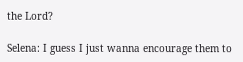the Lord?

Selena: I guess I just wanna encourage them to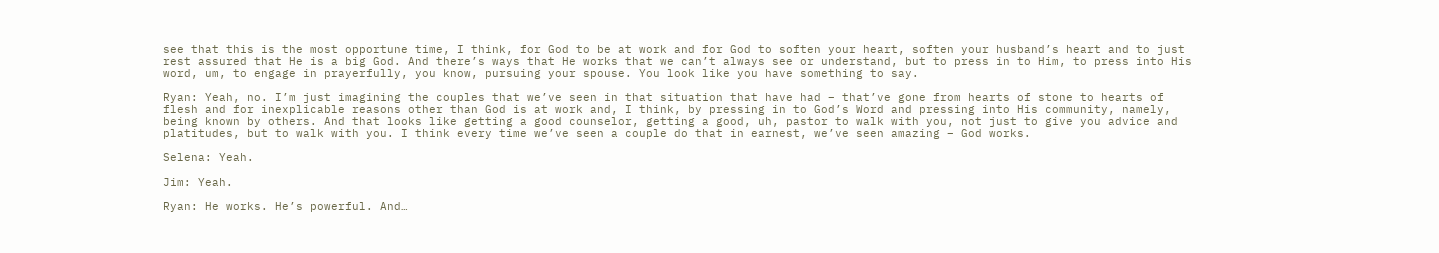see that this is the most opportune time, I think, for God to be at work and for God to soften your heart, soften your husband’s heart and to just rest assured that He is a big God. And there’s ways that He works that we can’t always see or understand, but to press in to Him, to press into His word, um, to engage in prayerfully, you know, pursuing your spouse. You look like you have something to say.

Ryan: Yeah, no. I’m just imagining the couples that we’ve seen in that situation that have had – that’ve gone from hearts of stone to hearts of flesh and for inexplicable reasons other than God is at work and, I think, by pressing in to God’s Word and pressing into His community, namely, being known by others. And that looks like getting a good counselor, getting a good, uh, pastor to walk with you, not just to give you advice and platitudes, but to walk with you. I think every time we’ve seen a couple do that in earnest, we’ve seen amazing – God works.

Selena: Yeah.

Jim: Yeah.

Ryan: He works. He’s powerful. And…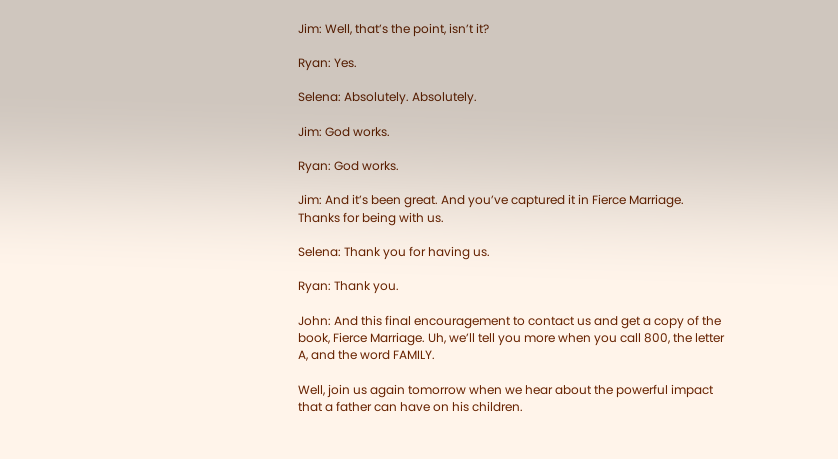Jim: Well, that’s the point, isn’t it?

Ryan: Yes.

Selena: Absolutely. Absolutely.

Jim: God works.

Ryan: God works.

Jim: And it’s been great. And you’ve captured it in Fierce Marriage. Thanks for being with us.

Selena: Thank you for having us.

Ryan: Thank you.

John: And this final encouragement to contact us and get a copy of the book, Fierce Marriage. Uh, we’ll tell you more when you call 800, the letter A, and the word FAMILY.

Well, join us again tomorrow when we hear about the powerful impact that a father can have on his children.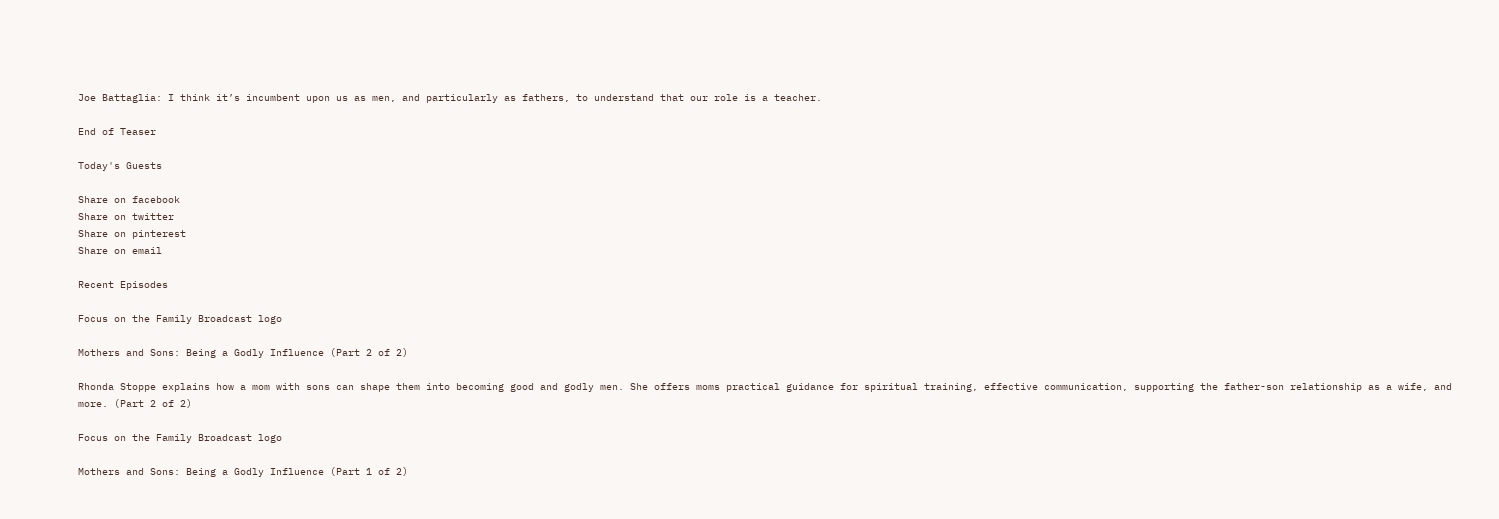Joe Battaglia: I think it’s incumbent upon us as men, and particularly as fathers, to understand that our role is a teacher.

End of Teaser

Today's Guests

Share on facebook
Share on twitter
Share on pinterest
Share on email

Recent Episodes

Focus on the Family Broadcast logo

Mothers and Sons: Being a Godly Influence (Part 2 of 2)

Rhonda Stoppe explains how a mom with sons can shape them into becoming good and godly men. She offers moms practical guidance for spiritual training, effective communication, supporting the father-son relationship as a wife, and more. (Part 2 of 2)

Focus on the Family Broadcast logo

Mothers and Sons: Being a Godly Influence (Part 1 of 2)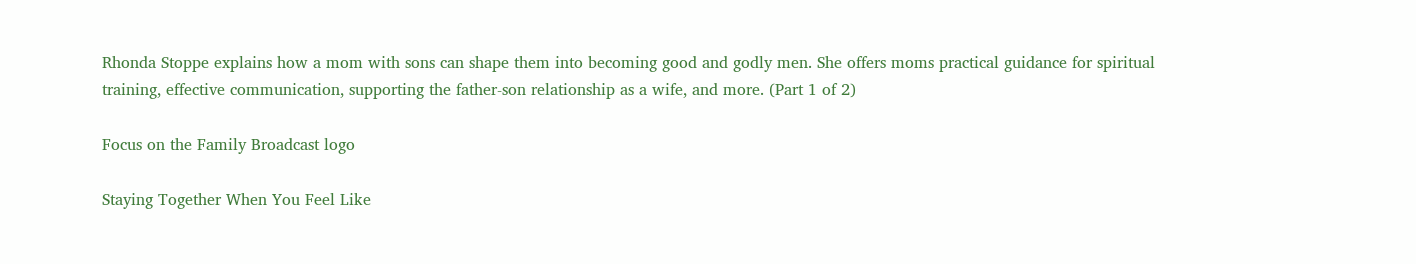Rhonda Stoppe explains how a mom with sons can shape them into becoming good and godly men. She offers moms practical guidance for spiritual training, effective communication, supporting the father-son relationship as a wife, and more. (Part 1 of 2)

Focus on the Family Broadcast logo

Staying Together When You Feel Like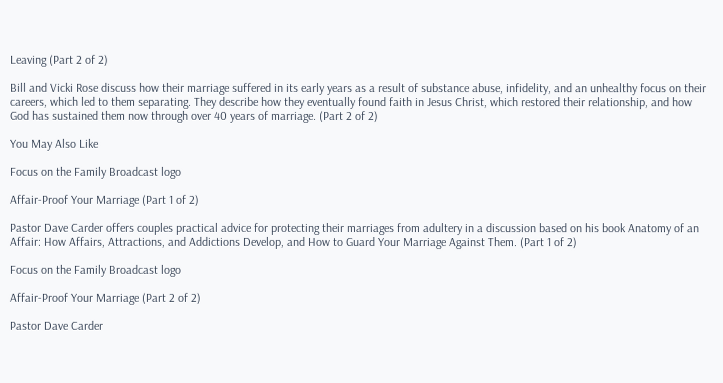Leaving (Part 2 of 2)

Bill and Vicki Rose discuss how their marriage suffered in its early years as a result of substance abuse, infidelity, and an unhealthy focus on their careers, which led to them separating. They describe how they eventually found faith in Jesus Christ, which restored their relationship, and how God has sustained them now through over 40 years of marriage. (Part 2 of 2)

You May Also Like

Focus on the Family Broadcast logo

Affair-Proof Your Marriage (Part 1 of 2)

Pastor Dave Carder offers couples practical advice for protecting their marriages from adultery in a discussion based on his book Anatomy of an Affair: How Affairs, Attractions, and Addictions Develop, and How to Guard Your Marriage Against Them. (Part 1 of 2)

Focus on the Family Broadcast logo

Affair-Proof Your Marriage (Part 2 of 2)

Pastor Dave Carder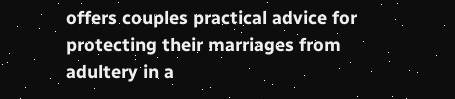offers couples practical advice for protecting their marriages from adultery in a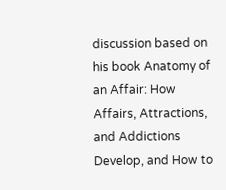discussion based on his book Anatomy of an Affair: How Affairs, Attractions, and Addictions Develop, and How to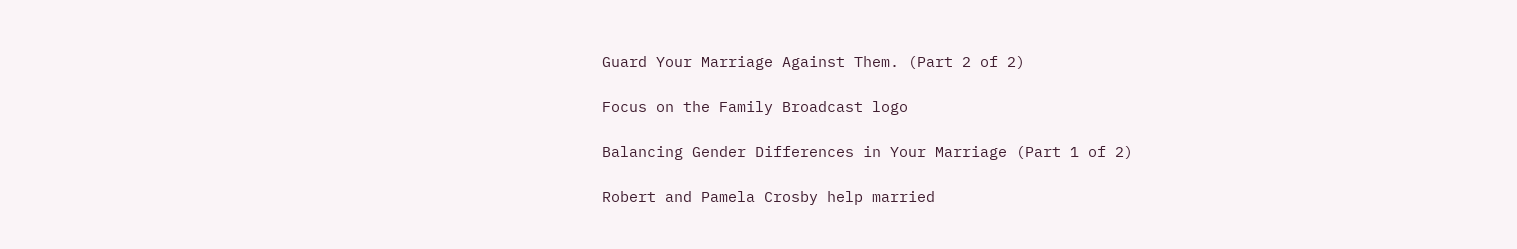Guard Your Marriage Against Them. (Part 2 of 2)

Focus on the Family Broadcast logo

Balancing Gender Differences in Your Marriage (Part 1 of 2)

Robert and Pamela Crosby help married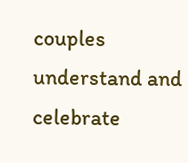couples understand and celebrate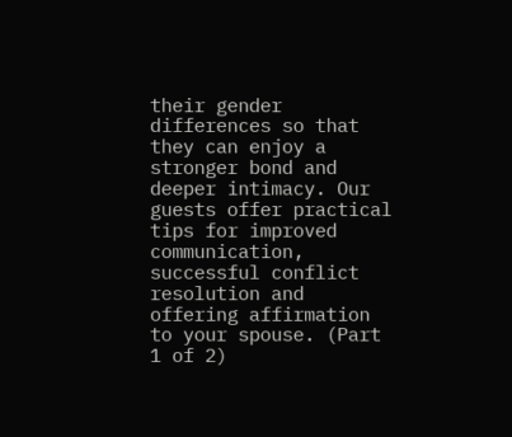their gender differences so that they can enjoy a stronger bond and deeper intimacy. Our guests offer practical tips for improved communication, successful conflict resolution and offering affirmation to your spouse. (Part 1 of 2)